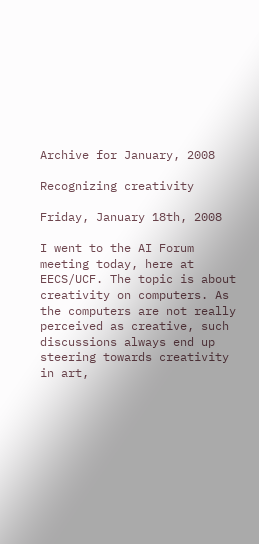Archive for January, 2008

Recognizing creativity

Friday, January 18th, 2008

I went to the AI Forum meeting today, here at EECS/UCF. The topic is about creativity on computers. As the computers are not really perceived as creative, such discussions always end up steering towards creativity in art,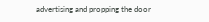advertising and propping the door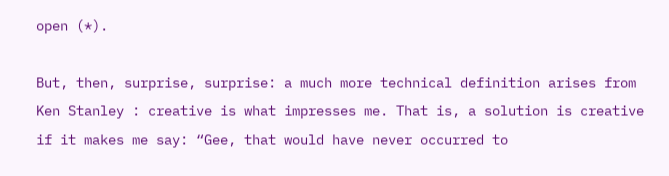open (*).

But, then, surprise, surprise: a much more technical definition arises from Ken Stanley : creative is what impresses me. That is, a solution is creative if it makes me say: “Gee, that would have never occurred to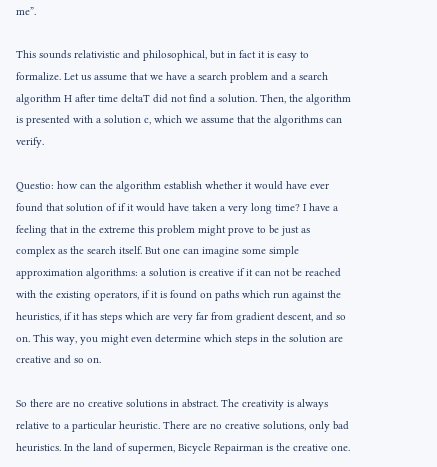me”.

This sounds relativistic and philosophical, but in fact it is easy to formalize. Let us assume that we have a search problem and a search algorithm H after time deltaT did not find a solution. Then, the algorithm is presented with a solution c, which we assume that the algorithms can verify.

Questio: how can the algorithm establish whether it would have ever found that solution of if it would have taken a very long time? I have a feeling that in the extreme this problem might prove to be just as complex as the search itself. But one can imagine some simple approximation algorithms: a solution is creative if it can not be reached with the existing operators, if it is found on paths which run against the heuristics, if it has steps which are very far from gradient descent, and so on. This way, you might even determine which steps in the solution are creative and so on.

So there are no creative solutions in abstract. The creativity is always relative to a particular heuristic. There are no creative solutions, only bad heuristics. In the land of supermen, Bicycle Repairman is the creative one.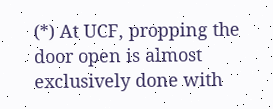(*) At UCF, propping the door open is almost exclusively done with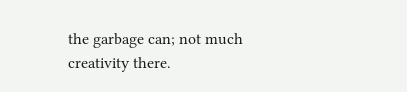the garbage can; not much creativity there.